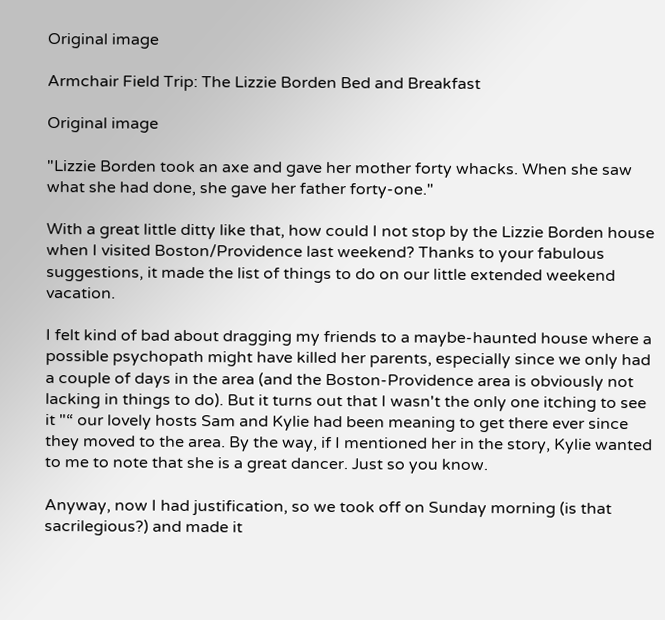Original image

Armchair Field Trip: The Lizzie Borden Bed and Breakfast

Original image

"Lizzie Borden took an axe and gave her mother forty whacks. When she saw what she had done, she gave her father forty-one."

With a great little ditty like that, how could I not stop by the Lizzie Borden house when I visited Boston/Providence last weekend? Thanks to your fabulous suggestions, it made the list of things to do on our little extended weekend vacation.

I felt kind of bad about dragging my friends to a maybe-haunted house where a possible psychopath might have killed her parents, especially since we only had a couple of days in the area (and the Boston-Providence area is obviously not lacking in things to do). But it turns out that I wasn't the only one itching to see it "“ our lovely hosts Sam and Kylie had been meaning to get there ever since they moved to the area. By the way, if I mentioned her in the story, Kylie wanted to me to note that she is a great dancer. Just so you know.

Anyway, now I had justification, so we took off on Sunday morning (is that sacrilegious?) and made it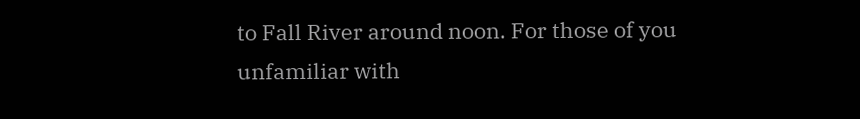to Fall River around noon. For those of you unfamiliar with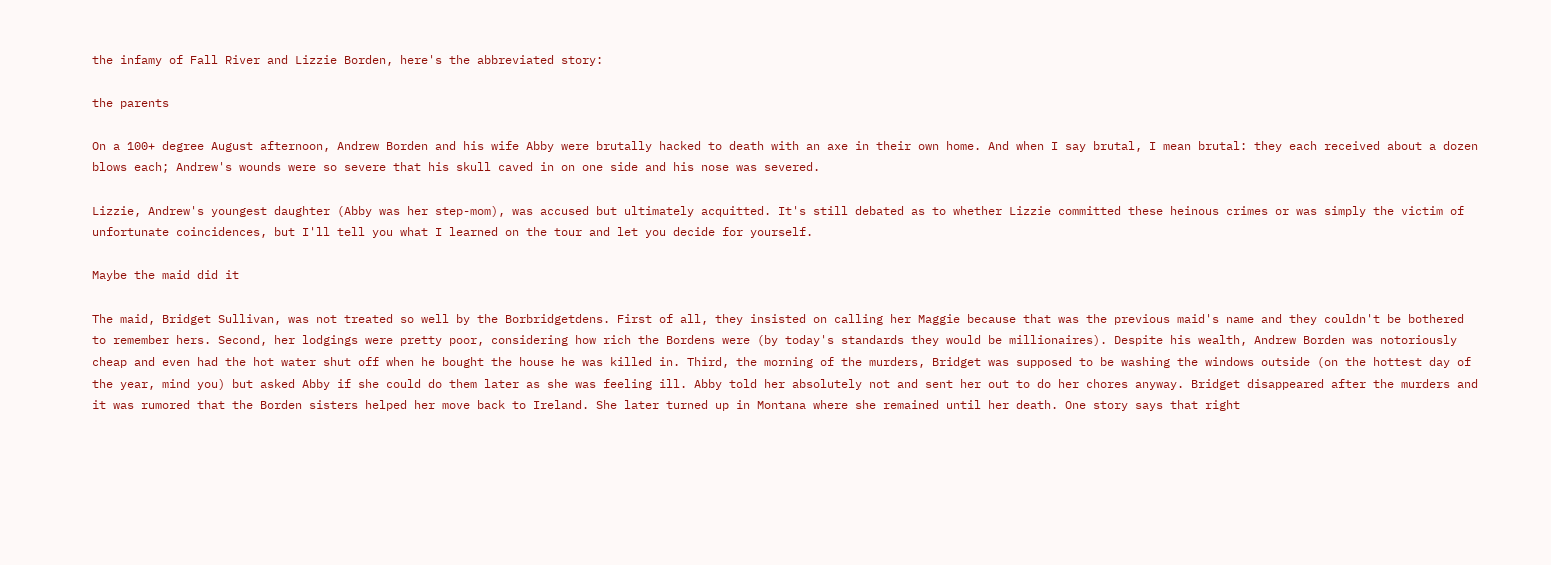the infamy of Fall River and Lizzie Borden, here's the abbreviated story:

the parents

On a 100+ degree August afternoon, Andrew Borden and his wife Abby were brutally hacked to death with an axe in their own home. And when I say brutal, I mean brutal: they each received about a dozen blows each; Andrew's wounds were so severe that his skull caved in on one side and his nose was severed.

Lizzie, Andrew's youngest daughter (Abby was her step-mom), was accused but ultimately acquitted. It's still debated as to whether Lizzie committed these heinous crimes or was simply the victim of unfortunate coincidences, but I'll tell you what I learned on the tour and let you decide for yourself.

Maybe the maid did it

The maid, Bridget Sullivan, was not treated so well by the Borbridgetdens. First of all, they insisted on calling her Maggie because that was the previous maid's name and they couldn't be bothered to remember hers. Second, her lodgings were pretty poor, considering how rich the Bordens were (by today's standards they would be millionaires). Despite his wealth, Andrew Borden was notoriously cheap and even had the hot water shut off when he bought the house he was killed in. Third, the morning of the murders, Bridget was supposed to be washing the windows outside (on the hottest day of the year, mind you) but asked Abby if she could do them later as she was feeling ill. Abby told her absolutely not and sent her out to do her chores anyway. Bridget disappeared after the murders and it was rumored that the Borden sisters helped her move back to Ireland. She later turned up in Montana where she remained until her death. One story says that right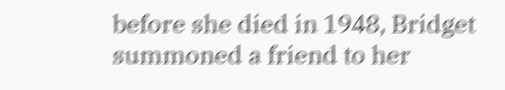before she died in 1948, Bridget summoned a friend to her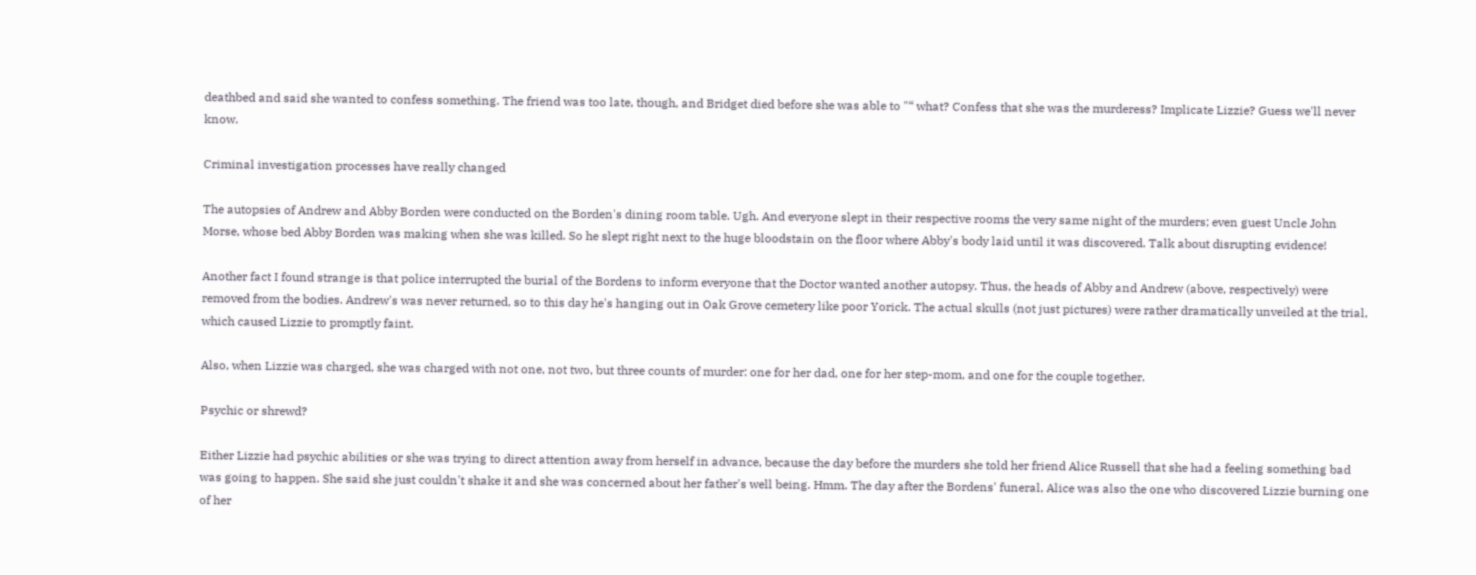deathbed and said she wanted to confess something. The friend was too late, though, and Bridget died before she was able to "“ what? Confess that she was the murderess? Implicate Lizzie? Guess we'll never know.

Criminal investigation processes have really changed

The autopsies of Andrew and Abby Borden were conducted on the Borden's dining room table. Ugh. And everyone slept in their respective rooms the very same night of the murders; even guest Uncle John Morse, whose bed Abby Borden was making when she was killed. So he slept right next to the huge bloodstain on the floor where Abby's body laid until it was discovered. Talk about disrupting evidence!

Another fact I found strange is that police interrupted the burial of the Bordens to inform everyone that the Doctor wanted another autopsy. Thus, the heads of Abby and Andrew (above, respectively) were removed from the bodies. Andrew's was never returned, so to this day he's hanging out in Oak Grove cemetery like poor Yorick. The actual skulls (not just pictures) were rather dramatically unveiled at the trial, which caused Lizzie to promptly faint.

Also, when Lizzie was charged, she was charged with not one, not two, but three counts of murder: one for her dad, one for her step-mom, and one for the couple together.

Psychic or shrewd?

Either Lizzie had psychic abilities or she was trying to direct attention away from herself in advance, because the day before the murders she told her friend Alice Russell that she had a feeling something bad was going to happen. She said she just couldn't shake it and she was concerned about her father's well being. Hmm. The day after the Bordens' funeral, Alice was also the one who discovered Lizzie burning one of her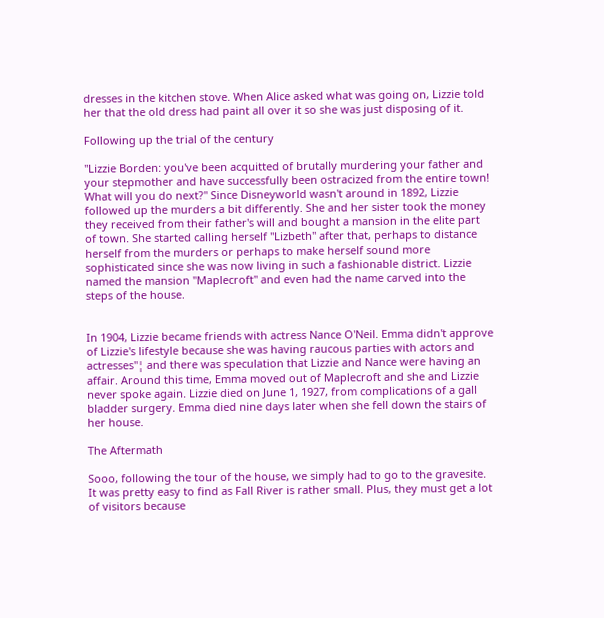dresses in the kitchen stove. When Alice asked what was going on, Lizzie told her that the old dress had paint all over it so she was just disposing of it.

Following up the trial of the century

"Lizzie Borden: you've been acquitted of brutally murdering your father and your stepmother and have successfully been ostracized from the entire town! What will you do next?" Since Disneyworld wasn't around in 1892, Lizzie followed up the murders a bit differently. She and her sister took the money they received from their father's will and bought a mansion in the elite part of town. She started calling herself "Lizbeth" after that, perhaps to distance herself from the murders or perhaps to make herself sound more sophisticated since she was now living in such a fashionable district. Lizzie named the mansion "Maplecroft" and even had the name carved into the steps of the house.


In 1904, Lizzie became friends with actress Nance O'Neil. Emma didn't approve of Lizzie's lifestyle because she was having raucous parties with actors and actresses"¦ and there was speculation that Lizzie and Nance were having an affair. Around this time, Emma moved out of Maplecroft and she and Lizzie never spoke again. Lizzie died on June 1, 1927, from complications of a gall bladder surgery. Emma died nine days later when she fell down the stairs of her house.

The Aftermath

Sooo, following the tour of the house, we simply had to go to the gravesite. It was pretty easy to find as Fall River is rather small. Plus, they must get a lot of visitors because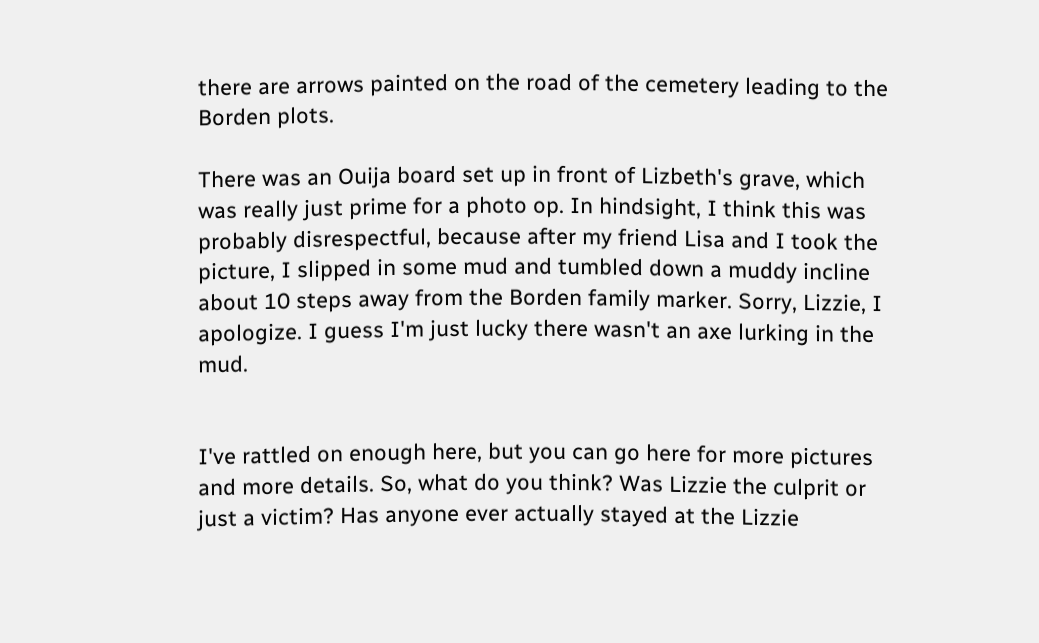there are arrows painted on the road of the cemetery leading to the Borden plots.

There was an Ouija board set up in front of Lizbeth's grave, which was really just prime for a photo op. In hindsight, I think this was probably disrespectful, because after my friend Lisa and I took the picture, I slipped in some mud and tumbled down a muddy incline about 10 steps away from the Borden family marker. Sorry, Lizzie, I apologize. I guess I'm just lucky there wasn't an axe lurking in the mud.


I've rattled on enough here, but you can go here for more pictures and more details. So, what do you think? Was Lizzie the culprit or just a victim? Has anyone ever actually stayed at the Lizzie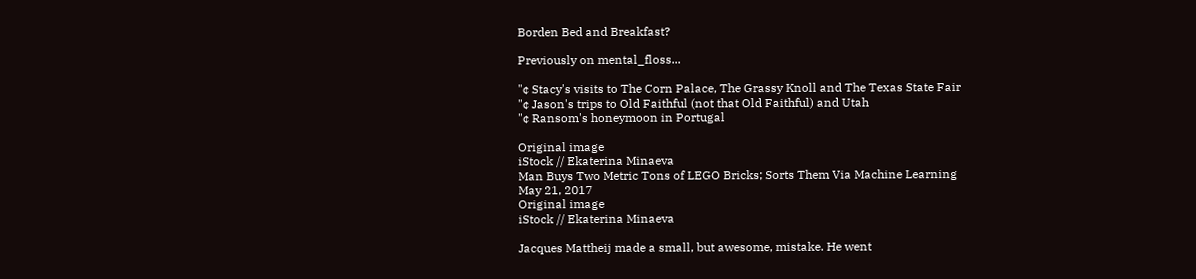Borden Bed and Breakfast?

Previously on mental_floss...

"¢ Stacy's visits to The Corn Palace, The Grassy Knoll and The Texas State Fair
"¢ Jason's trips to Old Faithful (not that Old Faithful) and Utah
"¢ Ransom's honeymoon in Portugal

Original image
iStock // Ekaterina Minaeva
Man Buys Two Metric Tons of LEGO Bricks; Sorts Them Via Machine Learning
May 21, 2017
Original image
iStock // Ekaterina Minaeva

Jacques Mattheij made a small, but awesome, mistake. He went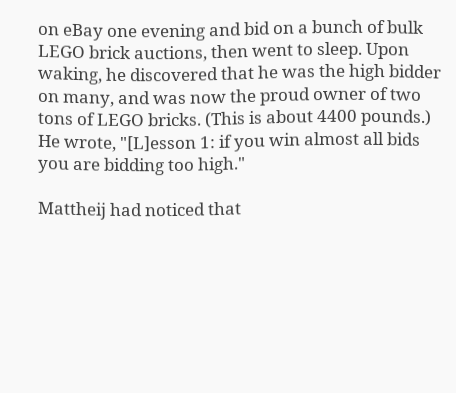on eBay one evening and bid on a bunch of bulk LEGO brick auctions, then went to sleep. Upon waking, he discovered that he was the high bidder on many, and was now the proud owner of two tons of LEGO bricks. (This is about 4400 pounds.) He wrote, "[L]esson 1: if you win almost all bids you are bidding too high."

Mattheij had noticed that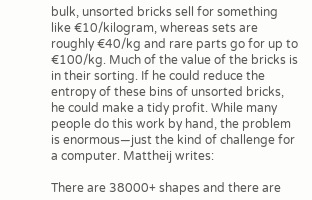bulk, unsorted bricks sell for something like €10/kilogram, whereas sets are roughly €40/kg and rare parts go for up to €100/kg. Much of the value of the bricks is in their sorting. If he could reduce the entropy of these bins of unsorted bricks, he could make a tidy profit. While many people do this work by hand, the problem is enormous—just the kind of challenge for a computer. Mattheij writes:

There are 38000+ shapes and there are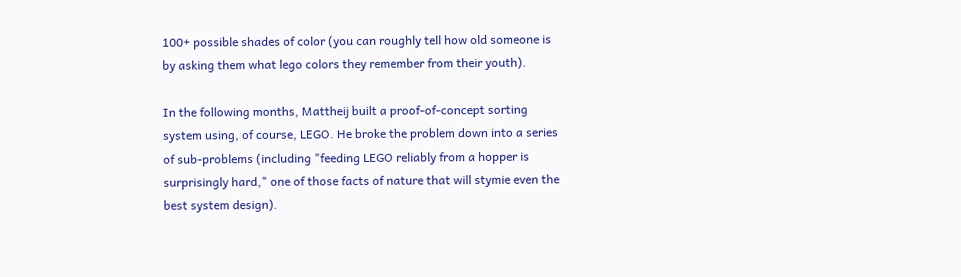100+ possible shades of color (you can roughly tell how old someone is by asking them what lego colors they remember from their youth).

In the following months, Mattheij built a proof-of-concept sorting system using, of course, LEGO. He broke the problem down into a series of sub-problems (including "feeding LEGO reliably from a hopper is surprisingly hard," one of those facts of nature that will stymie even the best system design).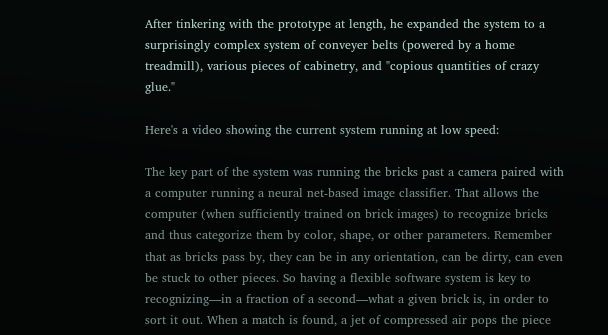After tinkering with the prototype at length, he expanded the system to a surprisingly complex system of conveyer belts (powered by a home treadmill), various pieces of cabinetry, and "copious quantities of crazy glue."

Here's a video showing the current system running at low speed:

The key part of the system was running the bricks past a camera paired with a computer running a neural net-based image classifier. That allows the computer (when sufficiently trained on brick images) to recognize bricks and thus categorize them by color, shape, or other parameters. Remember that as bricks pass by, they can be in any orientation, can be dirty, can even be stuck to other pieces. So having a flexible software system is key to recognizing—in a fraction of a second—what a given brick is, in order to sort it out. When a match is found, a jet of compressed air pops the piece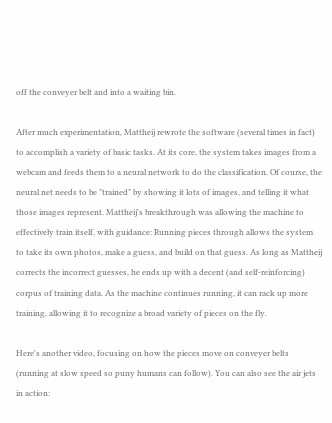off the conveyer belt and into a waiting bin.

After much experimentation, Mattheij rewrote the software (several times in fact) to accomplish a variety of basic tasks. At its core, the system takes images from a webcam and feeds them to a neural network to do the classification. Of course, the neural net needs to be "trained" by showing it lots of images, and telling it what those images represent. Mattheij's breakthrough was allowing the machine to effectively train itself, with guidance: Running pieces through allows the system to take its own photos, make a guess, and build on that guess. As long as Mattheij corrects the incorrect guesses, he ends up with a decent (and self-reinforcing) corpus of training data. As the machine continues running, it can rack up more training, allowing it to recognize a broad variety of pieces on the fly.

Here's another video, focusing on how the pieces move on conveyer belts (running at slow speed so puny humans can follow). You can also see the air jets in action: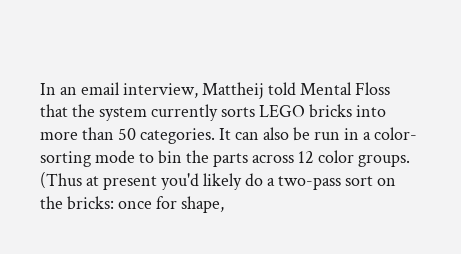In an email interview, Mattheij told Mental Floss that the system currently sorts LEGO bricks into more than 50 categories. It can also be run in a color-sorting mode to bin the parts across 12 color groups. (Thus at present you'd likely do a two-pass sort on the bricks: once for shape,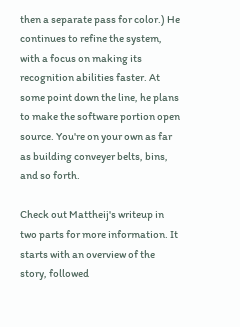then a separate pass for color.) He continues to refine the system, with a focus on making its recognition abilities faster. At some point down the line, he plans to make the software portion open source. You're on your own as far as building conveyer belts, bins, and so forth.

Check out Mattheij's writeup in two parts for more information. It starts with an overview of the story, followed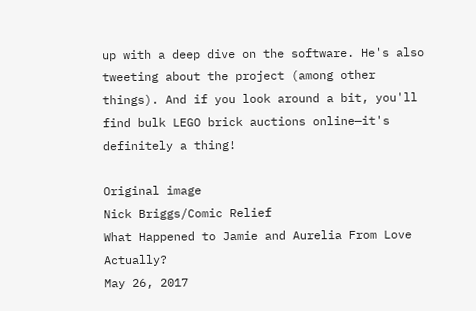up with a deep dive on the software. He's also tweeting about the project (among other things). And if you look around a bit, you'll find bulk LEGO brick auctions online—it's definitely a thing!

Original image
Nick Briggs/Comic Relief
What Happened to Jamie and Aurelia From Love Actually?
May 26, 2017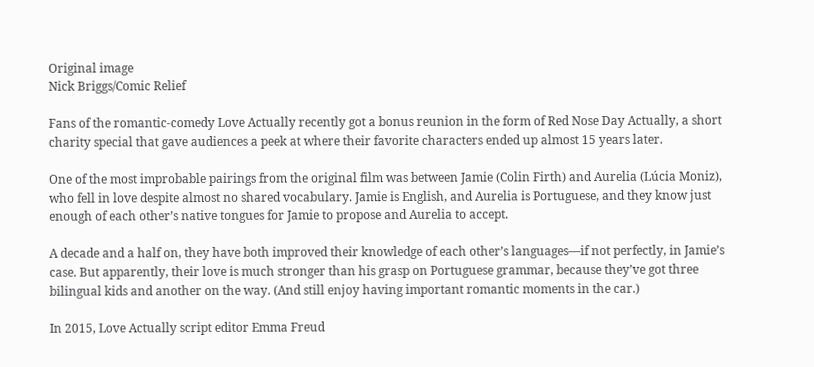Original image
Nick Briggs/Comic Relief

Fans of the romantic-comedy Love Actually recently got a bonus reunion in the form of Red Nose Day Actually, a short charity special that gave audiences a peek at where their favorite characters ended up almost 15 years later.

One of the most improbable pairings from the original film was between Jamie (Colin Firth) and Aurelia (Lúcia Moniz), who fell in love despite almost no shared vocabulary. Jamie is English, and Aurelia is Portuguese, and they know just enough of each other’s native tongues for Jamie to propose and Aurelia to accept.

A decade and a half on, they have both improved their knowledge of each other’s languages—if not perfectly, in Jamie’s case. But apparently, their love is much stronger than his grasp on Portuguese grammar, because they’ve got three bilingual kids and another on the way. (And still enjoy having important romantic moments in the car.)

In 2015, Love Actually script editor Emma Freud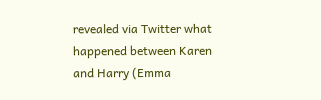revealed via Twitter what happened between Karen and Harry (Emma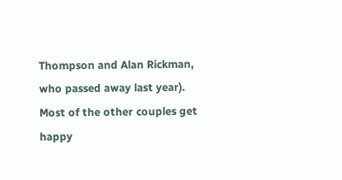Thompson and Alan Rickman, who passed away last year). Most of the other couples get happy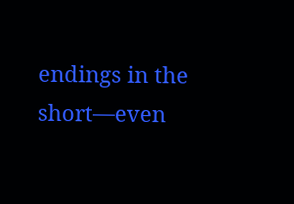endings in the short—even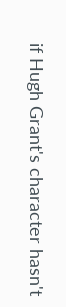if Hugh Grant's character hasn't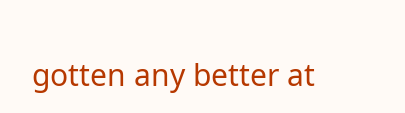gotten any better at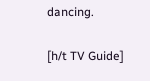dancing.

[h/t TV Guide]